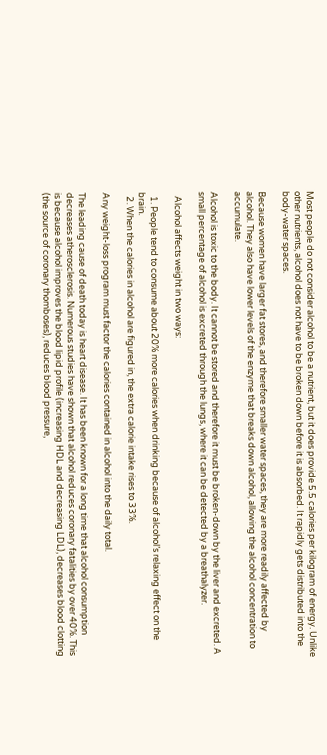Most people do not consider alcohol to be a nutrient, but it does provide 5.5 calories per kilogram of energy. Unlike other nutrients, alcohol does not have to be broken down before it is absorbed. It rapidly gets distributed into the body-water spaces.

Because women have larger fat stores, and therefore smaller water spaces, they are more readily affected by alcohol. They also have lower levels of the enzyme that breaks down alcohol, allowing the alcohol concentration to accumulate.

Alcohol is toxic to the body. It cannot be stored and therefore it must be broken-down by the liver and excreted. A small percentage of alcohol is excreted through the lungs, where it can be detected by a breathalyzer.

  Alcohol affects weight in two ways:

  1. People tend to consume about 20% more calories when drinking because of alcohol’s relaxing effect on the brain.
  2. When the calories in alcohol are figured in, the extra calorie intake rises to 33%.

Any weight-loss program must factor the calories contained in alcohol into the daily total.

The leading cause of death today is heart disease. It has been known for a long time that alcohol consumption decreases atherosclerosis. Numerous studies have shown that alcohol reduces coronary fatalities by over 40%. This is because alcohol improves the blood lipid profile (increasing HDL and decreasing LDL), decreases blood clotting (the source of coronary thomboses), reduces blood pressure,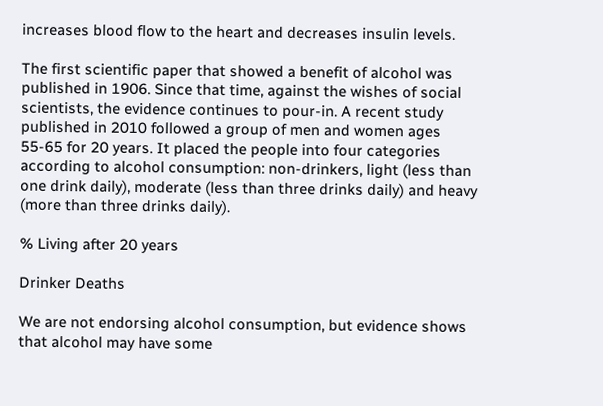increases blood flow to the heart and decreases insulin levels.

The first scientific paper that showed a benefit of alcohol was published in 1906. Since that time, against the wishes of social scientists, the evidence continues to pour-in. A recent study published in 2010 followed a group of men and women ages 55-65 for 20 years. It placed the people into four categories according to alcohol consumption: non-drinkers, light (less than one drink daily), moderate (less than three drinks daily) and heavy (more than three drinks daily).

% Living after 20 years

Drinker Deaths

We are not endorsing alcohol consumption, but evidence shows that alcohol may have some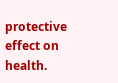protective effect on health.